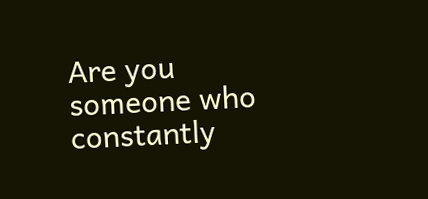Are you someone who constantly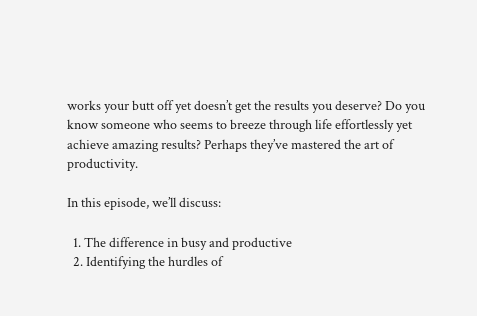works your butt off yet doesn’t get the results you deserve? Do you know someone who seems to breeze through life effortlessly yet achieve amazing results? Perhaps they’ve mastered the art of productivity.

In this episode, we’ll discuss:

  1. The difference in busy and productive
  2. Identifying the hurdles of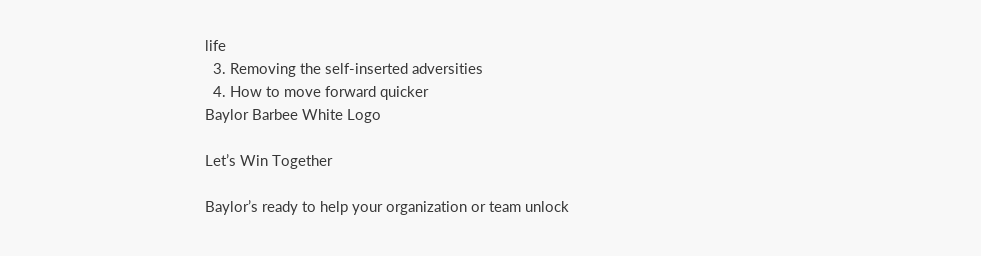life
  3. Removing the self-inserted adversities
  4. How to move forward quicker
Baylor Barbee White Logo

Let’s Win Together

Baylor’s ready to help your organization or team unlock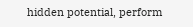hidden potential, perform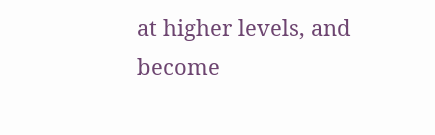at higher levels, and become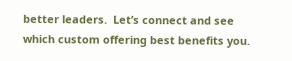better leaders.  Let’s connect and see which custom offering best benefits you.